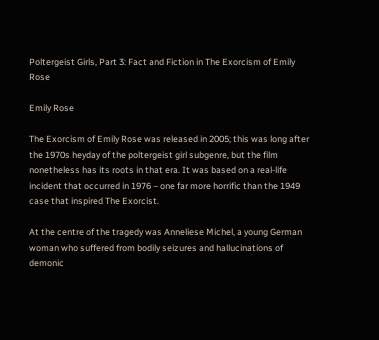Poltergeist Girls, Part 3: Fact and Fiction in The Exorcism of Emily Rose

Emily Rose

The Exorcism of Emily Rose was released in 2005; this was long after the 1970s heyday of the poltergeist girl subgenre, but the film nonetheless has its roots in that era. It was based on a real-life incident that occurred in 1976 – one far more horrific than the 1949 case that inspired The Exorcist.

At the centre of the tragedy was Anneliese Michel, a young German woman who suffered from bodily seizures and hallucinations of demonic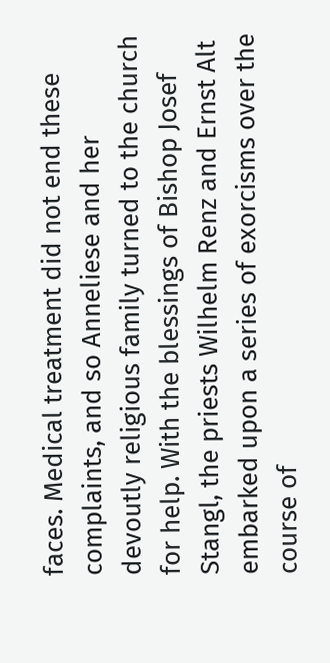faces. Medical treatment did not end these complaints, and so Anneliese and her devoutly religious family turned to the church for help. With the blessings of Bishop Josef Stangl, the priests Wilhelm Renz and Ernst Alt embarked upon a series of exorcisms over the course of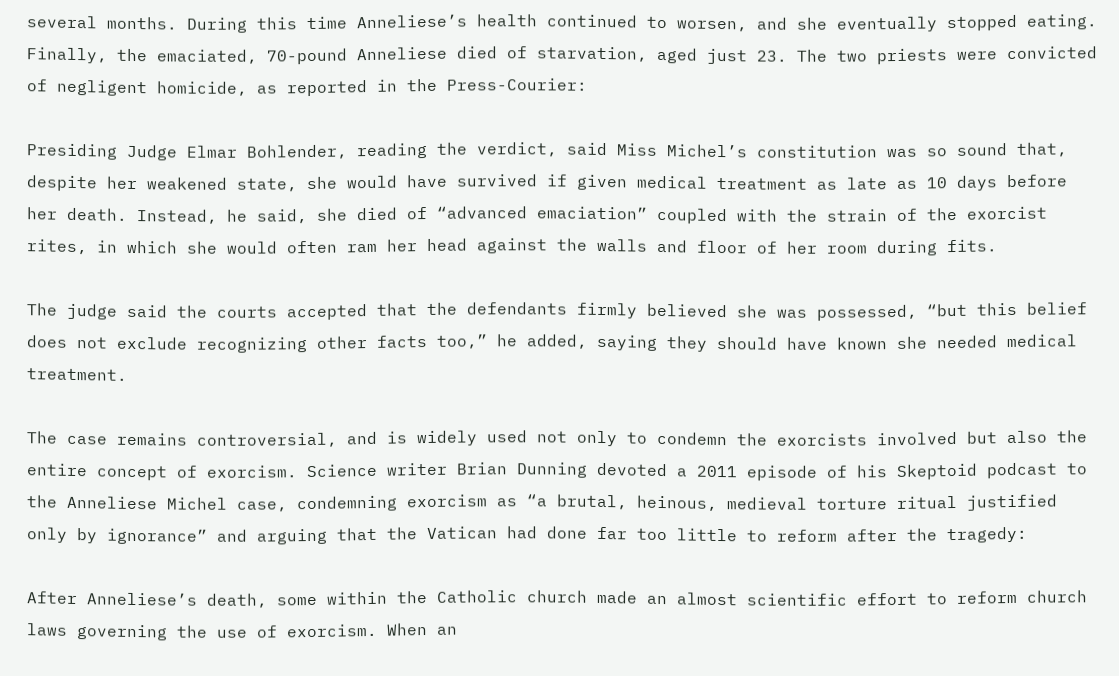several months. During this time Anneliese’s health continued to worsen, and she eventually stopped eating. Finally, the emaciated, 70-pound Anneliese died of starvation, aged just 23. The two priests were convicted of negligent homicide, as reported in the Press-Courier:

Presiding Judge Elmar Bohlender, reading the verdict, said Miss Michel’s constitution was so sound that, despite her weakened state, she would have survived if given medical treatment as late as 10 days before her death. Instead, he said, she died of “advanced emaciation” coupled with the strain of the exorcist rites, in which she would often ram her head against the walls and floor of her room during fits.

The judge said the courts accepted that the defendants firmly believed she was possessed, “but this belief does not exclude recognizing other facts too,” he added, saying they should have known she needed medical treatment.

The case remains controversial, and is widely used not only to condemn the exorcists involved but also the entire concept of exorcism. Science writer Brian Dunning devoted a 2011 episode of his Skeptoid podcast to the Anneliese Michel case, condemning exorcism as “a brutal, heinous, medieval torture ritual justified only by ignorance” and arguing that the Vatican had done far too little to reform after the tragedy:

After Anneliese’s death, some within the Catholic church made an almost scientific effort to reform church laws governing the use of exorcism. When an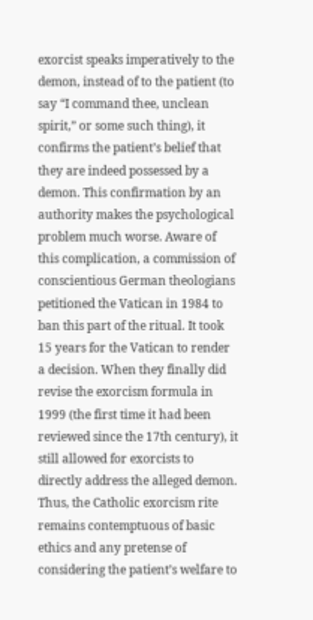exorcist speaks imperatively to the demon, instead of to the patient (to say “I command thee, unclean spirit,” or some such thing), it confirms the patient’s belief that they are indeed possessed by a demon. This confirmation by an authority makes the psychological problem much worse. Aware of this complication, a commission of conscientious German theologians petitioned the Vatican in 1984 to ban this part of the ritual. It took 15 years for the Vatican to render a decision. When they finally did revise the exorcism formula in 1999 (the first time it had been reviewed since the 17th century), it still allowed for exorcists to directly address the alleged demon. Thus, the Catholic exorcism rite remains contemptuous of basic ethics and any pretense of considering the patient’s welfare to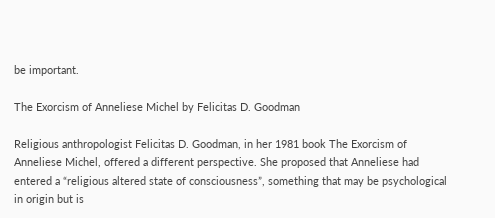be important.

The Exorcism of Anneliese Michel by Felicitas D. Goodman

Religious anthropologist Felicitas D. Goodman, in her 1981 book The Exorcism of Anneliese Michel, offered a different perspective. She proposed that Anneliese had entered a “religious altered state of consciousness”, something that may be psychological in origin but is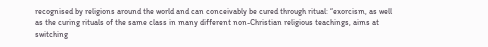recognised by religions around the world and can conceivably be cured through ritual: “exorcism, as well as the curing rituals of the same class in many different non-Christian religious teachings, aims at switching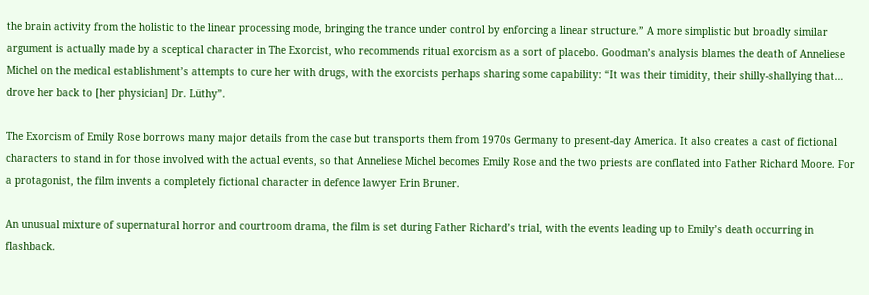the brain activity from the holistic to the linear processing mode, bringing the trance under control by enforcing a linear structure.” A more simplistic but broadly similar argument is actually made by a sceptical character in The Exorcist, who recommends ritual exorcism as a sort of placebo. Goodman’s analysis blames the death of Anneliese Michel on the medical establishment’s attempts to cure her with drugs, with the exorcists perhaps sharing some capability: “It was their timidity, their shilly-shallying that… drove her back to [her physician] Dr. Lüthy”.

The Exorcism of Emily Rose borrows many major details from the case but transports them from 1970s Germany to present-day America. It also creates a cast of fictional characters to stand in for those involved with the actual events, so that Anneliese Michel becomes Emily Rose and the two priests are conflated into Father Richard Moore. For a protagonist, the film invents a completely fictional character in defence lawyer Erin Bruner.

An unusual mixture of supernatural horror and courtroom drama, the film is set during Father Richard’s trial, with the events leading up to Emily’s death occurring in flashback.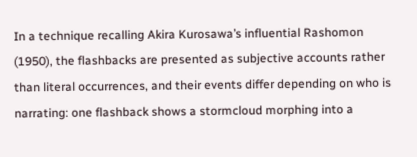In a technique recalling Akira Kurosawa’s influential Rashomon (1950), the flashbacks are presented as subjective accounts rather than literal occurrences, and their events differ depending on who is narrating: one flashback shows a stormcloud morphing into a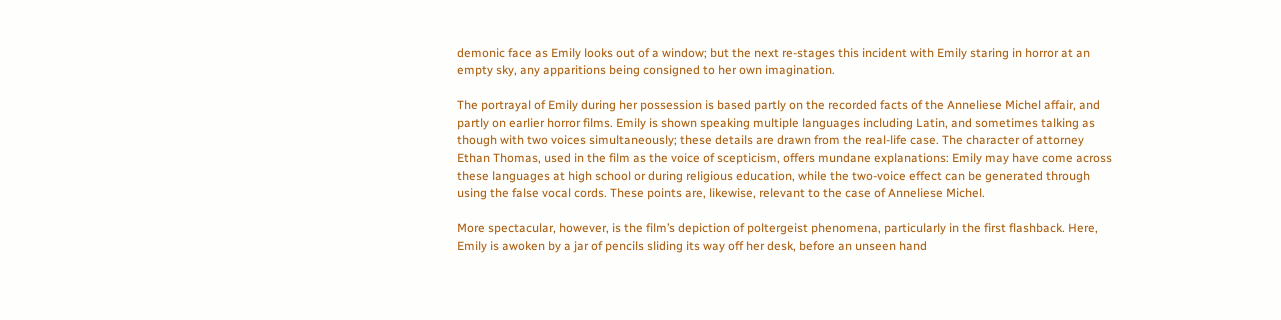demonic face as Emily looks out of a window; but the next re-stages this incident with Emily staring in horror at an empty sky, any apparitions being consigned to her own imagination.

The portrayal of Emily during her possession is based partly on the recorded facts of the Anneliese Michel affair, and partly on earlier horror films. Emily is shown speaking multiple languages including Latin, and sometimes talking as though with two voices simultaneously; these details are drawn from the real-life case. The character of attorney Ethan Thomas, used in the film as the voice of scepticism, offers mundane explanations: Emily may have come across these languages at high school or during religious education, while the two-voice effect can be generated through using the false vocal cords. These points are, likewise, relevant to the case of Anneliese Michel.

More spectacular, however, is the film’s depiction of poltergeist phenomena, particularly in the first flashback. Here, Emily is awoken by a jar of pencils sliding its way off her desk, before an unseen hand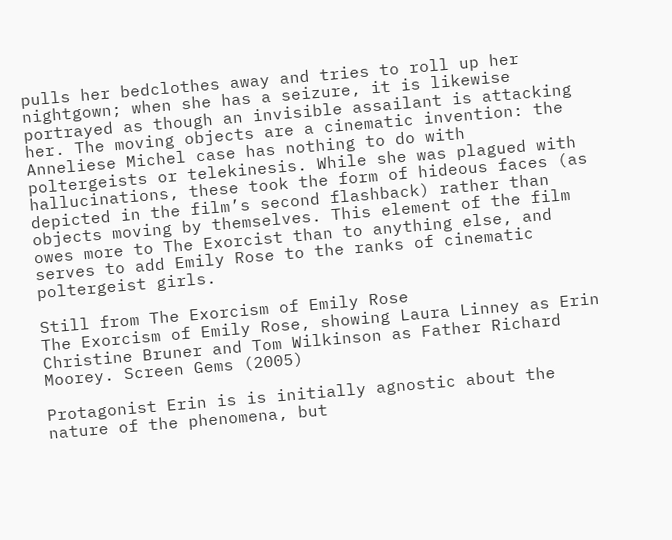pulls her bedclothes away and tries to roll up her nightgown; when she has a seizure, it is likewise portrayed as though an invisible assailant is attacking her. The moving objects are a cinematic invention: the Anneliese Michel case has nothing to do with poltergeists or telekinesis. While she was plagued with hallucinations, these took the form of hideous faces (as depicted in the film’s second flashback) rather than objects moving by themselves. This element of the film owes more to The Exorcist than to anything else, and serves to add Emily Rose to the ranks of cinematic poltergeist girls.

Still from The Exorcism of Emily Rose
The Exorcism of Emily Rose, showing Laura Linney as Erin Christine Bruner and Tom Wilkinson as Father Richard Moorey. Screen Gems (2005)

Protagonist Erin is is initially agnostic about the nature of the phenomena, but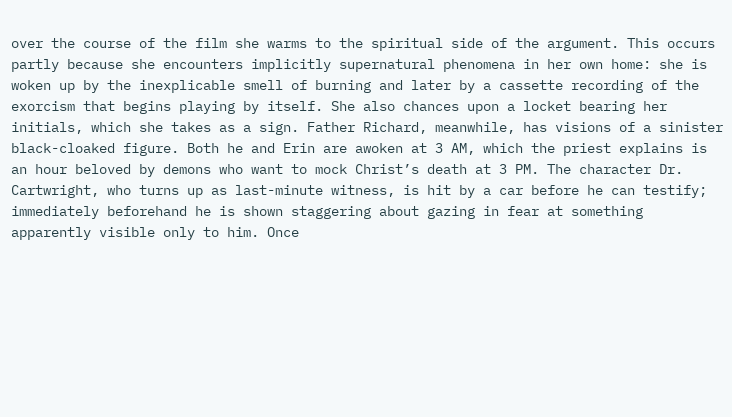over the course of the film she warms to the spiritual side of the argument. This occurs partly because she encounters implicitly supernatural phenomena in her own home: she is woken up by the inexplicable smell of burning and later by a cassette recording of the exorcism that begins playing by itself. She also chances upon a locket bearing her initials, which she takes as a sign. Father Richard, meanwhile, has visions of a sinister black-cloaked figure. Both he and Erin are awoken at 3 AM, which the priest explains is an hour beloved by demons who want to mock Christ’s death at 3 PM. The character Dr. Cartwright, who turns up as last-minute witness, is hit by a car before he can testify; immediately beforehand he is shown staggering about gazing in fear at something apparently visible only to him. Once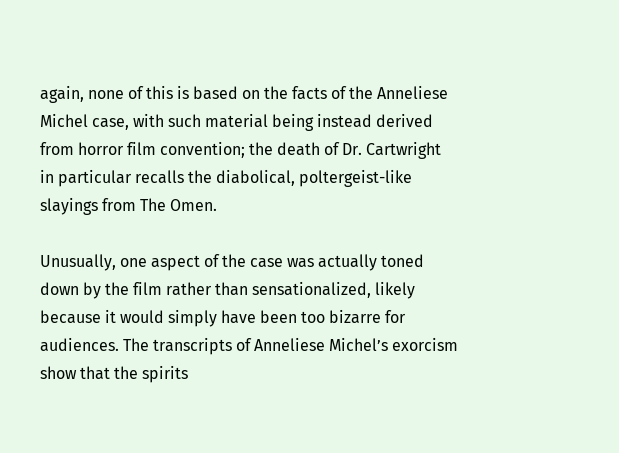again, none of this is based on the facts of the Anneliese Michel case, with such material being instead derived from horror film convention; the death of Dr. Cartwright in particular recalls the diabolical, poltergeist-like slayings from The Omen.

Unusually, one aspect of the case was actually toned down by the film rather than sensationalized, likely because it would simply have been too bizarre for audiences. The transcripts of Anneliese Michel’s exorcism show that the spirits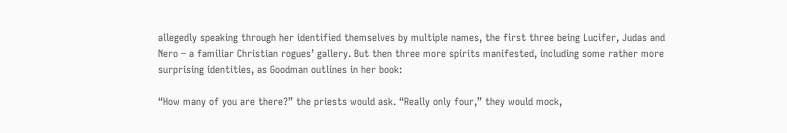allegedly speaking through her identified themselves by multiple names, the first three being Lucifer, Judas and Nero – a familiar Christian rogues’ gallery. But then three more spirits manifested, including some rather more surprising identities, as Goodman outlines in her book:

“How many of you are there?” the priests would ask. “Really only four,” they would mock,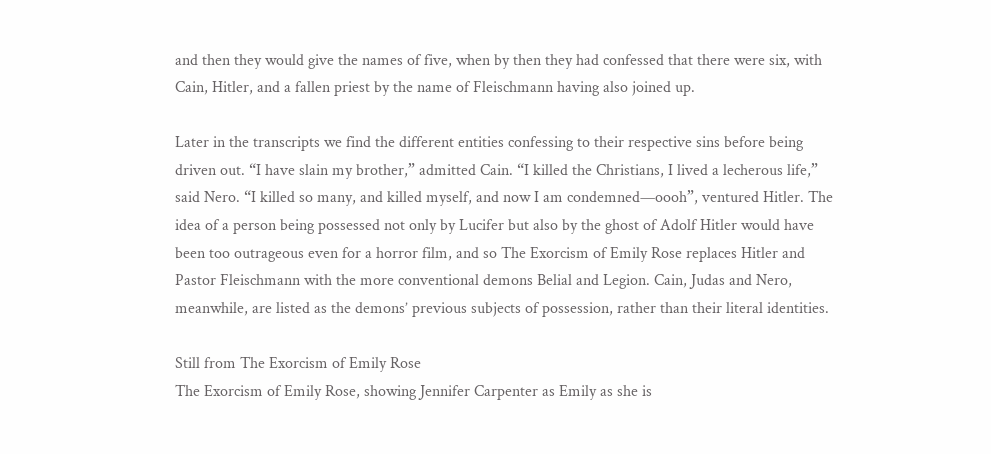and then they would give the names of five, when by then they had confessed that there were six, with Cain, Hitler, and a fallen priest by the name of Fleischmann having also joined up.

Later in the transcripts we find the different entities confessing to their respective sins before being driven out. “I have slain my brother,” admitted Cain. “I killed the Christians, I lived a lecherous life,” said Nero. “I killed so many, and killed myself, and now I am condemned—oooh”, ventured Hitler. The idea of a person being possessed not only by Lucifer but also by the ghost of Adolf Hitler would have been too outrageous even for a horror film, and so The Exorcism of Emily Rose replaces Hitler and Pastor Fleischmann with the more conventional demons Belial and Legion. Cain, Judas and Nero, meanwhile, are listed as the demons’ previous subjects of possession, rather than their literal identities.

Still from The Exorcism of Emily Rose
The Exorcism of Emily Rose, showing Jennifer Carpenter as Emily as she is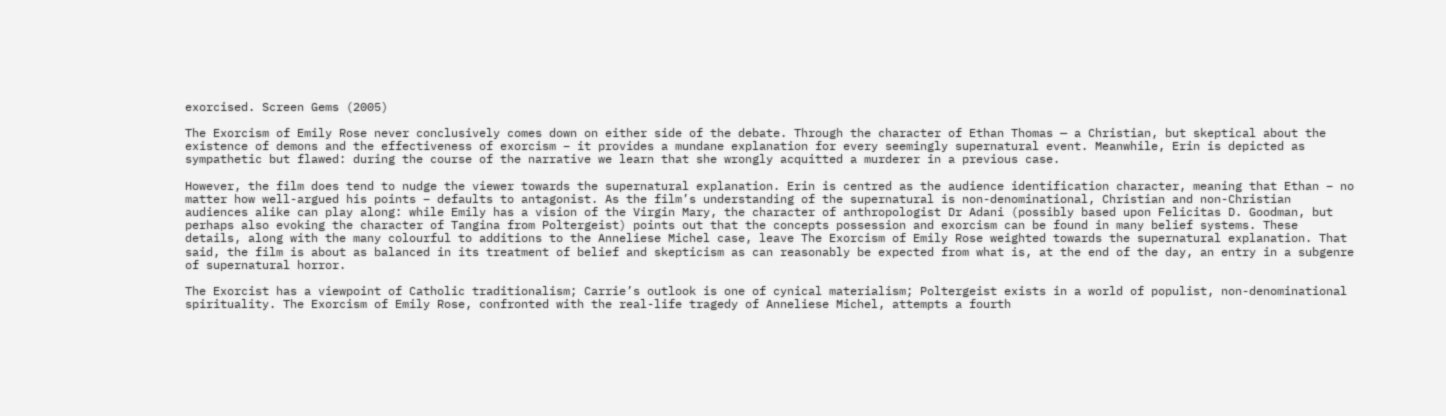exorcised. Screen Gems (2005)

The Exorcism of Emily Rose never conclusively comes down on either side of the debate. Through the character of Ethan Thomas — a Christian, but skeptical about the existence of demons and the effectiveness of exorcism – it provides a mundane explanation for every seemingly supernatural event. Meanwhile, Erin is depicted as sympathetic but flawed: during the course of the narrative we learn that she wrongly acquitted a murderer in a previous case.

However, the film does tend to nudge the viewer towards the supernatural explanation. Erin is centred as the audience identification character, meaning that Ethan – no matter how well-argued his points – defaults to antagonist. As the film’s understanding of the supernatural is non-denominational, Christian and non-Christian audiences alike can play along: while Emily has a vision of the Virgin Mary, the character of anthropologist Dr Adani (possibly based upon Felicitas D. Goodman, but perhaps also evoking the character of Tangina from Poltergeist) points out that the concepts possession and exorcism can be found in many belief systems. These details, along with the many colourful to additions to the Anneliese Michel case, leave The Exorcism of Emily Rose weighted towards the supernatural explanation. That said, the film is about as balanced in its treatment of belief and skepticism as can reasonably be expected from what is, at the end of the day, an entry in a subgenre of supernatural horror.

The Exorcist has a viewpoint of Catholic traditionalism; Carrie’s outlook is one of cynical materialism; Poltergeist exists in a world of populist, non-denominational spirituality. The Exorcism of Emily Rose, confronted with the real-life tragedy of Anneliese Michel, attempts a fourth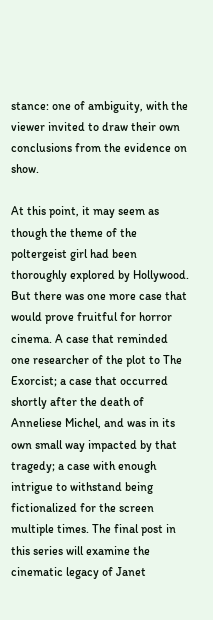stance: one of ambiguity, with the viewer invited to draw their own conclusions from the evidence on show.

At this point, it may seem as though the theme of the poltergeist girl had been thoroughly explored by Hollywood. But there was one more case that would prove fruitful for horror cinema. A case that reminded one researcher of the plot to The Exorcist; a case that occurred shortly after the death of Anneliese Michel, and was in its own small way impacted by that tragedy; a case with enough intrigue to withstand being fictionalized for the screen multiple times. The final post in this series will examine the cinematic legacy of Janet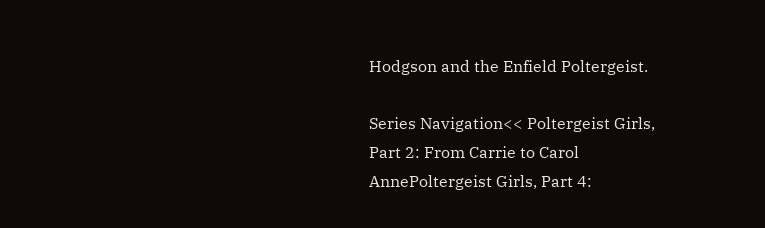Hodgson and the Enfield Poltergeist.

Series Navigation<< Poltergeist Girls, Part 2: From Carrie to Carol AnnePoltergeist Girls, Part 4: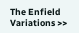The Enfield Variations >>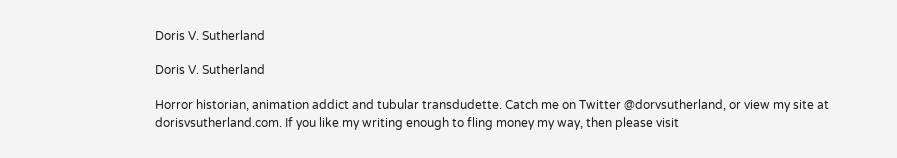Doris V. Sutherland

Doris V. Sutherland

Horror historian, animation addict and tubular transdudette. Catch me on Twitter @dorvsutherland, or view my site at dorisvsutherland.com. If you like my writing enough to fling money my way, then please visit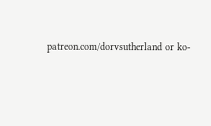patreon.com/dorvsutherland or ko-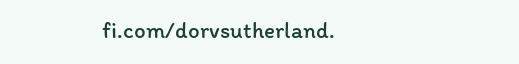fi.com/dorvsutherland.